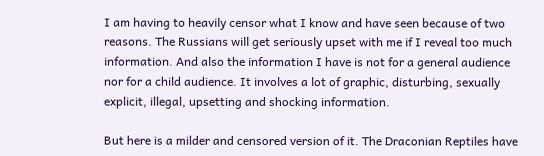I am having to heavily censor what I know and have seen because of two reasons. The Russians will get seriously upset with me if I reveal too much information. And also the information I have is not for a general audience nor for a child audience. It involves a lot of graphic, disturbing, sexually explicit, illegal, upsetting and shocking information.

But here is a milder and censored version of it. The Draconian Reptiles have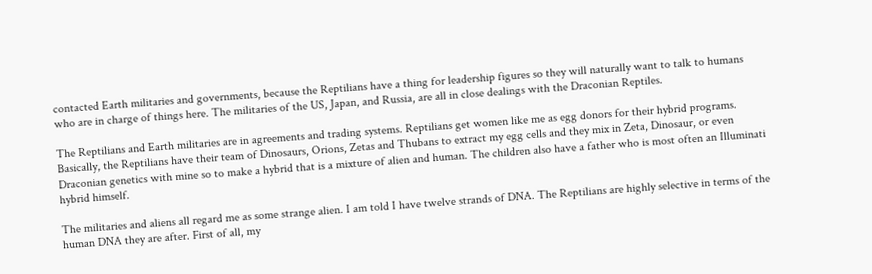contacted Earth militaries and governments, because the Reptilians have a thing for leadership figures so they will naturally want to talk to humans who are in charge of things here. The militaries of the US, Japan, and Russia, are all in close dealings with the Draconian Reptiles.

The Reptilians and Earth militaries are in agreements and trading systems. Reptilians get women like me as egg donors for their hybrid programs. Basically, the Reptilians have their team of Dinosaurs, Orions, Zetas and Thubans to extract my egg cells and they mix in Zeta, Dinosaur, or even Draconian genetics with mine so to make a hybrid that is a mixture of alien and human. The children also have a father who is most often an Illuminati hybrid himself.

The militaries and aliens all regard me as some strange alien. I am told I have twelve strands of DNA. The Reptilians are highly selective in terms of the human DNA they are after. First of all, my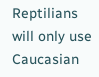Reptilians will only use Caucasian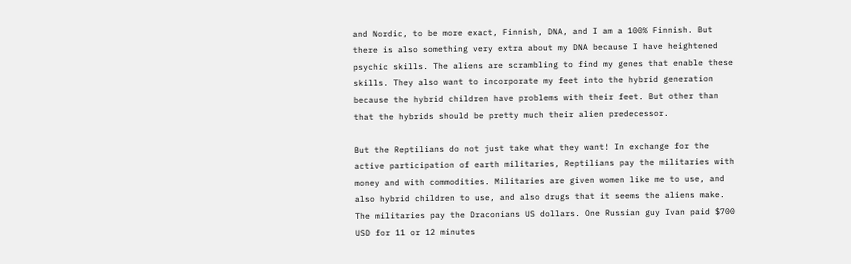and Nordic, to be more exact, Finnish, DNA, and I am a 100% Finnish. But there is also something very extra about my DNA because I have heightened psychic skills. The aliens are scrambling to find my genes that enable these skills. They also want to incorporate my feet into the hybrid generation because the hybrid children have problems with their feet. But other than that the hybrids should be pretty much their alien predecessor.

But the Reptilians do not just take what they want! In exchange for the active participation of earth militaries, Reptilians pay the militaries with money and with commodities. Militaries are given women like me to use, and also hybrid children to use, and also drugs that it seems the aliens make. The militaries pay the Draconians US dollars. One Russian guy Ivan paid $700 USD for 11 or 12 minutes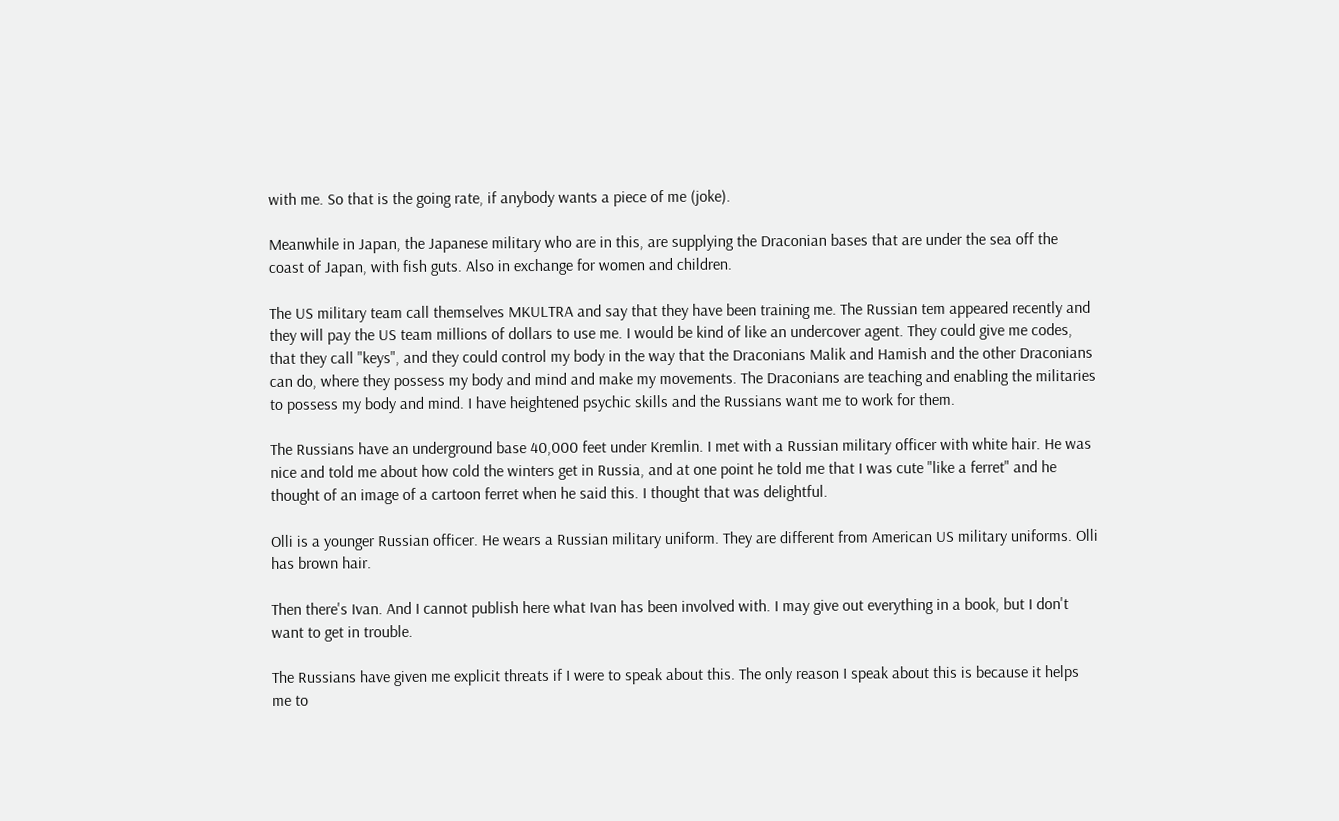with me. So that is the going rate, if anybody wants a piece of me (joke).

Meanwhile in Japan, the Japanese military who are in this, are supplying the Draconian bases that are under the sea off the coast of Japan, with fish guts. Also in exchange for women and children.

The US military team call themselves MKULTRA and say that they have been training me. The Russian tem appeared recently and they will pay the US team millions of dollars to use me. I would be kind of like an undercover agent. They could give me codes, that they call "keys", and they could control my body in the way that the Draconians Malik and Hamish and the other Draconians can do, where they possess my body and mind and make my movements. The Draconians are teaching and enabling the militaries to possess my body and mind. I have heightened psychic skills and the Russians want me to work for them.

The Russians have an underground base 40,000 feet under Kremlin. I met with a Russian military officer with white hair. He was nice and told me about how cold the winters get in Russia, and at one point he told me that I was cute "like a ferret" and he thought of an image of a cartoon ferret when he said this. I thought that was delightful.

Olli is a younger Russian officer. He wears a Russian military uniform. They are different from American US military uniforms. Olli has brown hair.

Then there's Ivan. And I cannot publish here what Ivan has been involved with. I may give out everything in a book, but I don't want to get in trouble.

The Russians have given me explicit threats if I were to speak about this. The only reason I speak about this is because it helps me to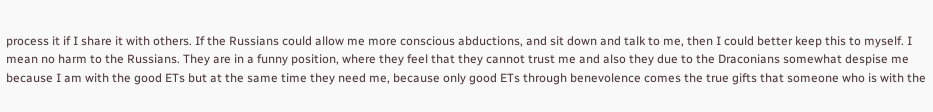process it if I share it with others. If the Russians could allow me more conscious abductions, and sit down and talk to me, then I could better keep this to myself. I mean no harm to the Russians. They are in a funny position, where they feel that they cannot trust me and also they due to the Draconians somewhat despise me because I am with the good ETs but at the same time they need me, because only good ETs through benevolence comes the true gifts that someone who is with the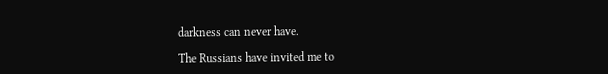darkness can never have.

The Russians have invited me to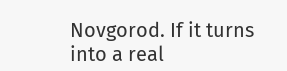Novgorod. If it turns into a real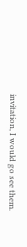invitation, I would go see them.